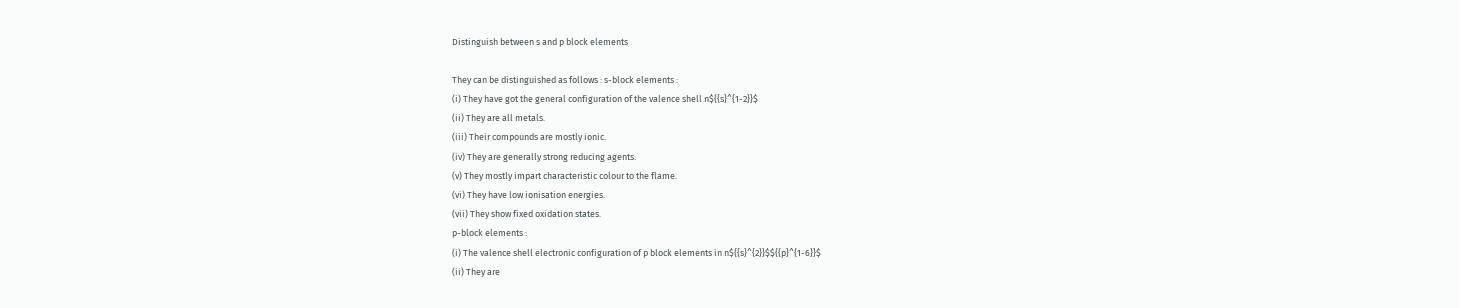Distinguish between s and p block elements

They can be distinguished as follows : s-block elements :
(i) They have got the general configuration of the valence shell n${{s}^{1-2}}$
(ii) They are all metals.
(iii) Their compounds are mostly ionic.
(iv) They are generally strong reducing agents.
(v) They mostly impart characteristic colour to the flame.
(vi) They have low ionisation energies.
(vii) They show fixed oxidation states.
p-block elements :
(i) The valence shell electronic configuration of p block elements in n${{s}^{2}}$${{p}^{1-6}}$
(ii) They are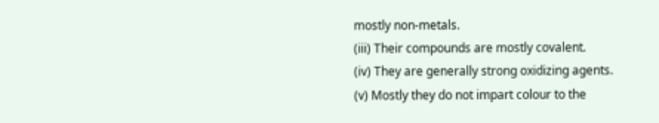mostly non-metals.
(iii) Their compounds are mostly covalent.
(iv) They are generally strong oxidizing agents.
(v) Mostly they do not impart colour to the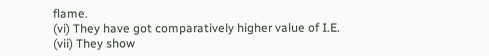flame.
(vi) They have got comparatively higher value of I.E.
(vii) They show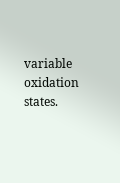variable oxidation states.